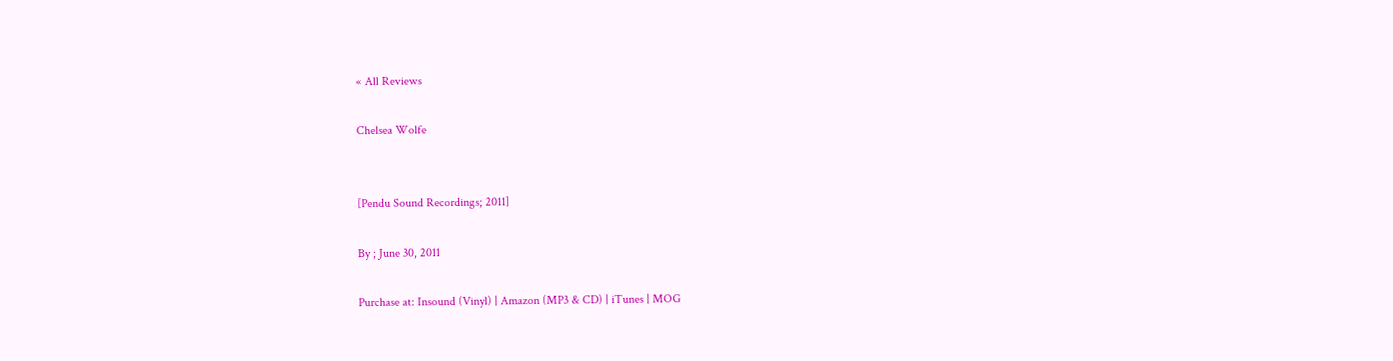« All Reviews

Chelsea Wolfe


[Pendu Sound Recordings; 2011]

By ; June 30, 2011

Purchase at: Insound (Vinyl) | Amazon (MP3 & CD) | iTunes | MOG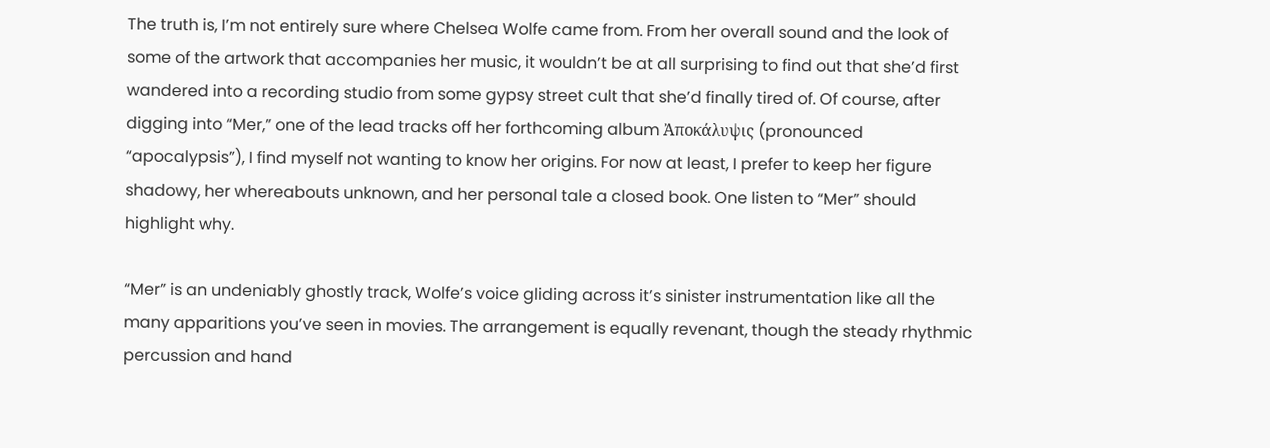The truth is, I’m not entirely sure where Chelsea Wolfe came from. From her overall sound and the look of some of the artwork that accompanies her music, it wouldn’t be at all surprising to find out that she’d first wandered into a recording studio from some gypsy street cult that she’d finally tired of. Of course, after digging into “Mer,” one of the lead tracks off her forthcoming album Ἀποκάλυψις (pronounced “apocalypsis”), I find myself not wanting to know her origins. For now at least, I prefer to keep her figure shadowy, her whereabouts unknown, and her personal tale a closed book. One listen to “Mer” should highlight why.

“Mer” is an undeniably ghostly track, Wolfe’s voice gliding across it’s sinister instrumentation like all the many apparitions you’ve seen in movies. The arrangement is equally revenant, though the steady rhythmic percussion and hand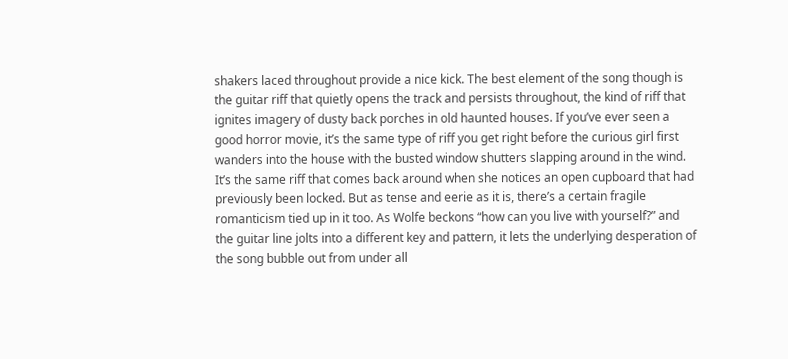shakers laced throughout provide a nice kick. The best element of the song though is the guitar riff that quietly opens the track and persists throughout, the kind of riff that ignites imagery of dusty back porches in old haunted houses. If you’ve ever seen a good horror movie, it’s the same type of riff you get right before the curious girl first wanders into the house with the busted window shutters slapping around in the wind. It’s the same riff that comes back around when she notices an open cupboard that had previously been locked. But as tense and eerie as it is, there’s a certain fragile romanticism tied up in it too. As Wolfe beckons “how can you live with yourself?” and the guitar line jolts into a different key and pattern, it lets the underlying desperation of the song bubble out from under all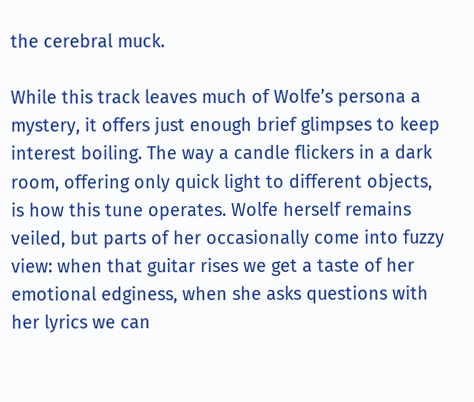the cerebral muck.

While this track leaves much of Wolfe’s persona a mystery, it offers just enough brief glimpses to keep interest boiling. The way a candle flickers in a dark room, offering only quick light to different objects, is how this tune operates. Wolfe herself remains veiled, but parts of her occasionally come into fuzzy view: when that guitar rises we get a taste of her emotional edginess, when she asks questions with her lyrics we can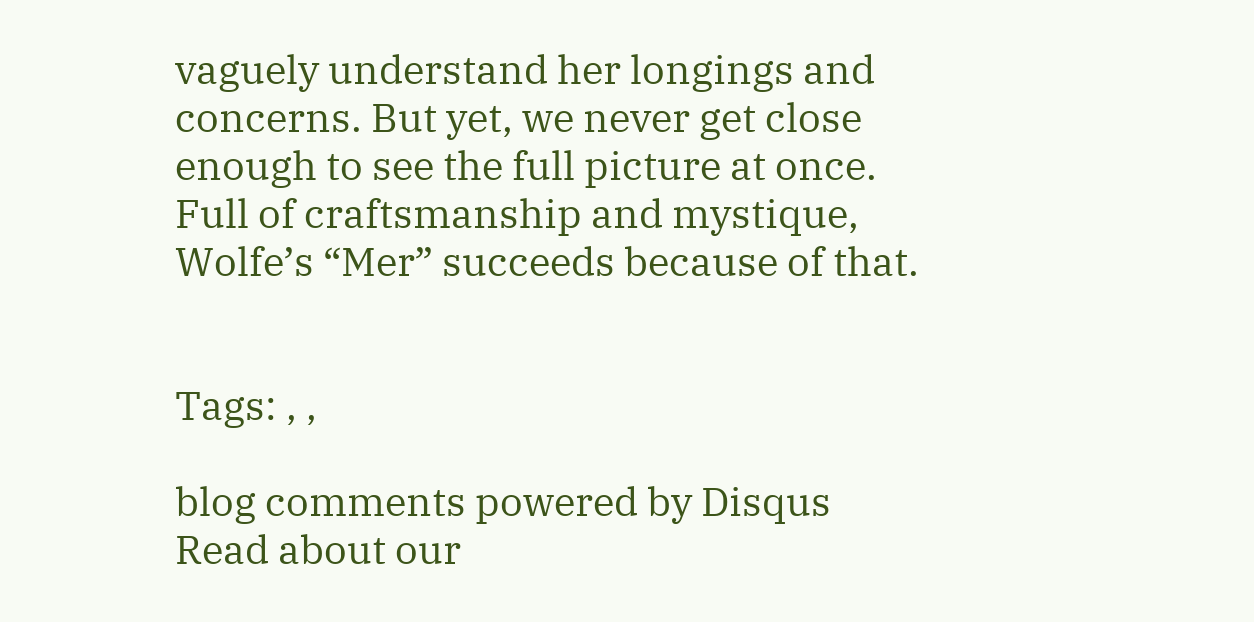vaguely understand her longings and concerns. But yet, we never get close enough to see the full picture at once. Full of craftsmanship and mystique, Wolfe’s “Mer” succeeds because of that.


Tags: , ,

blog comments powered by Disqus
Read about our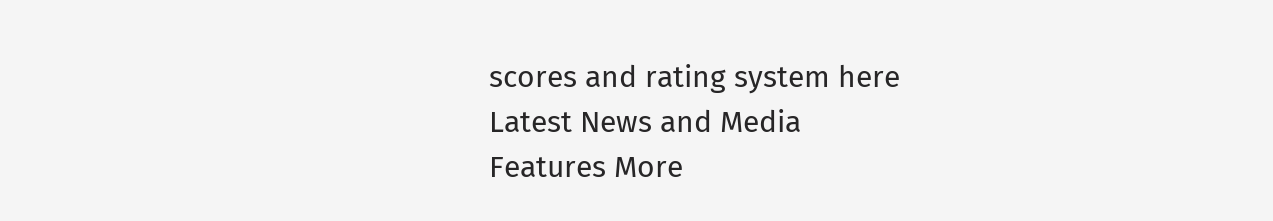scores and rating system here
Latest News and Media
Features More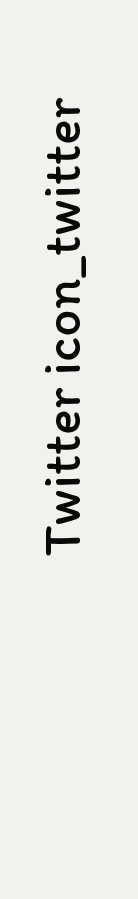Twitter icon_twitter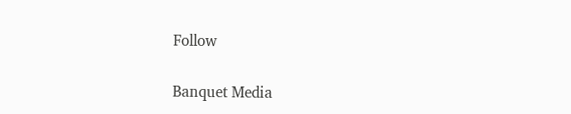Follow

Banquet Media